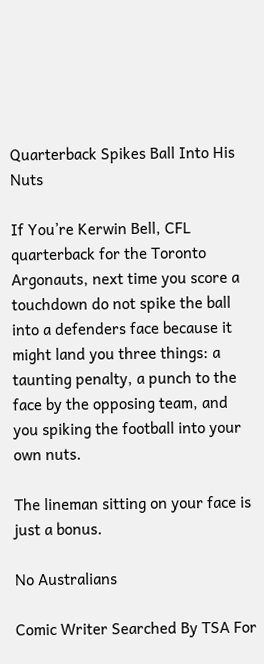Quarterback Spikes Ball Into His Nuts

If You’re Kerwin Bell, CFL quarterback for the Toronto Argonauts, next time you score a touchdown do not spike the ball into a defenders face because it might land you three things: a taunting penalty, a punch to the face by the opposing team, and you spiking the football into your own nuts.

The lineman sitting on your face is just a bonus.

No Australians

Comic Writer Searched By TSA For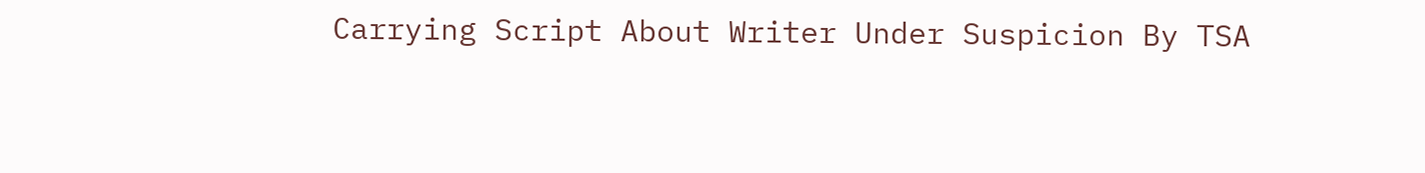Carrying Script About Writer Under Suspicion By TSA